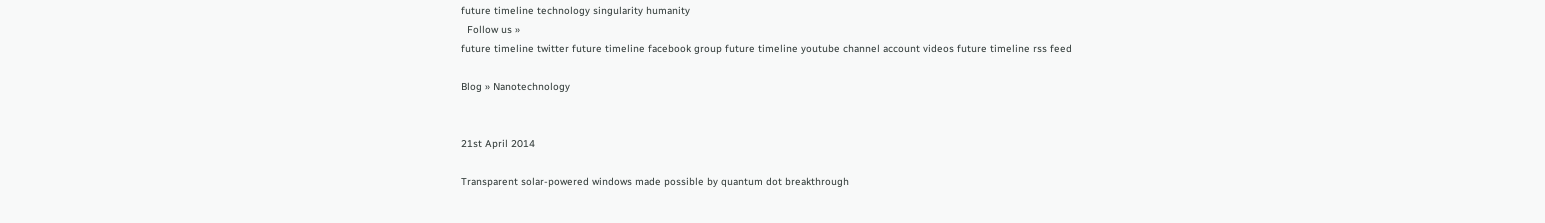future timeline technology singularity humanity
  Follow us »
future timeline twitter future timeline facebook group future timeline youtube channel account videos future timeline rss feed

Blog » Nanotechnology


21st April 2014

Transparent solar-powered windows made possible by quantum dot breakthrough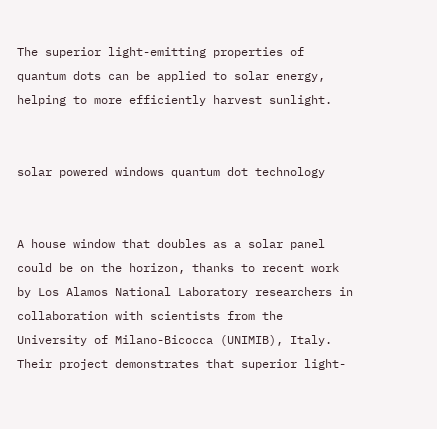The superior light-emitting properties of quantum dots can be applied to solar energy, helping to more efficiently harvest sunlight.


solar powered windows quantum dot technology


A house window that doubles as a solar panel could be on the horizon, thanks to recent work by Los Alamos National Laboratory researchers in collaboration with scientists from the University of Milano-Bicocca (UNIMIB), Italy. Their project demonstrates that superior light-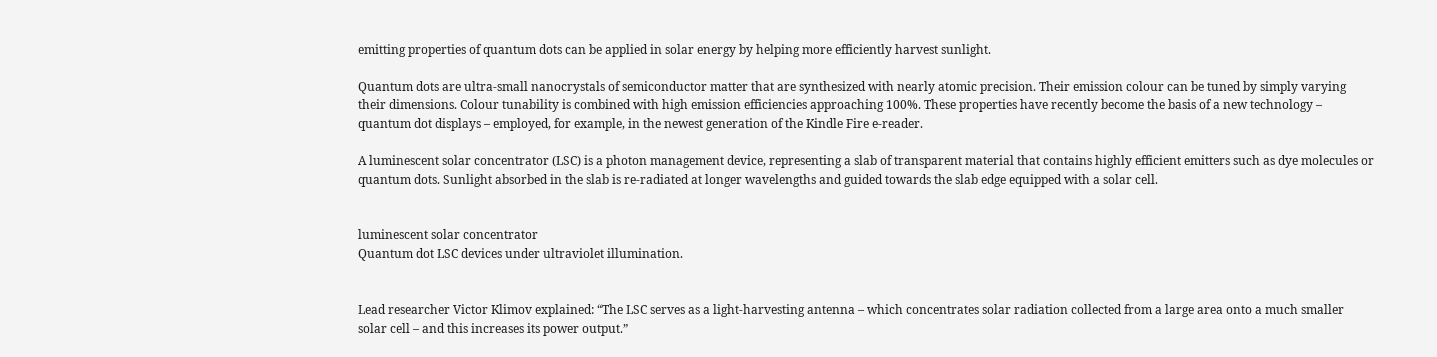emitting properties of quantum dots can be applied in solar energy by helping more efficiently harvest sunlight.

Quantum dots are ultra-small nanocrystals of semiconductor matter that are synthesized with nearly atomic precision. Their emission colour can be tuned by simply varying their dimensions. Colour tunability is combined with high emission efficiencies approaching 100%. These properties have recently become the basis of a new technology – quantum dot displays – employed, for example, in the newest generation of the Kindle Fire e-reader.

A luminescent solar concentrator (LSC) is a photon management device, representing a slab of transparent material that contains highly efficient emitters such as dye molecules or quantum dots. Sunlight absorbed in the slab is re-radiated at longer wavelengths and guided towards the slab edge equipped with a solar cell.


luminescent solar concentrator
Quantum dot LSC devices under ultraviolet illumination.


Lead researcher Victor Klimov explained: “The LSC serves as a light-harvesting antenna – which concentrates solar radiation collected from a large area onto a much smaller solar cell – and this increases its power output.”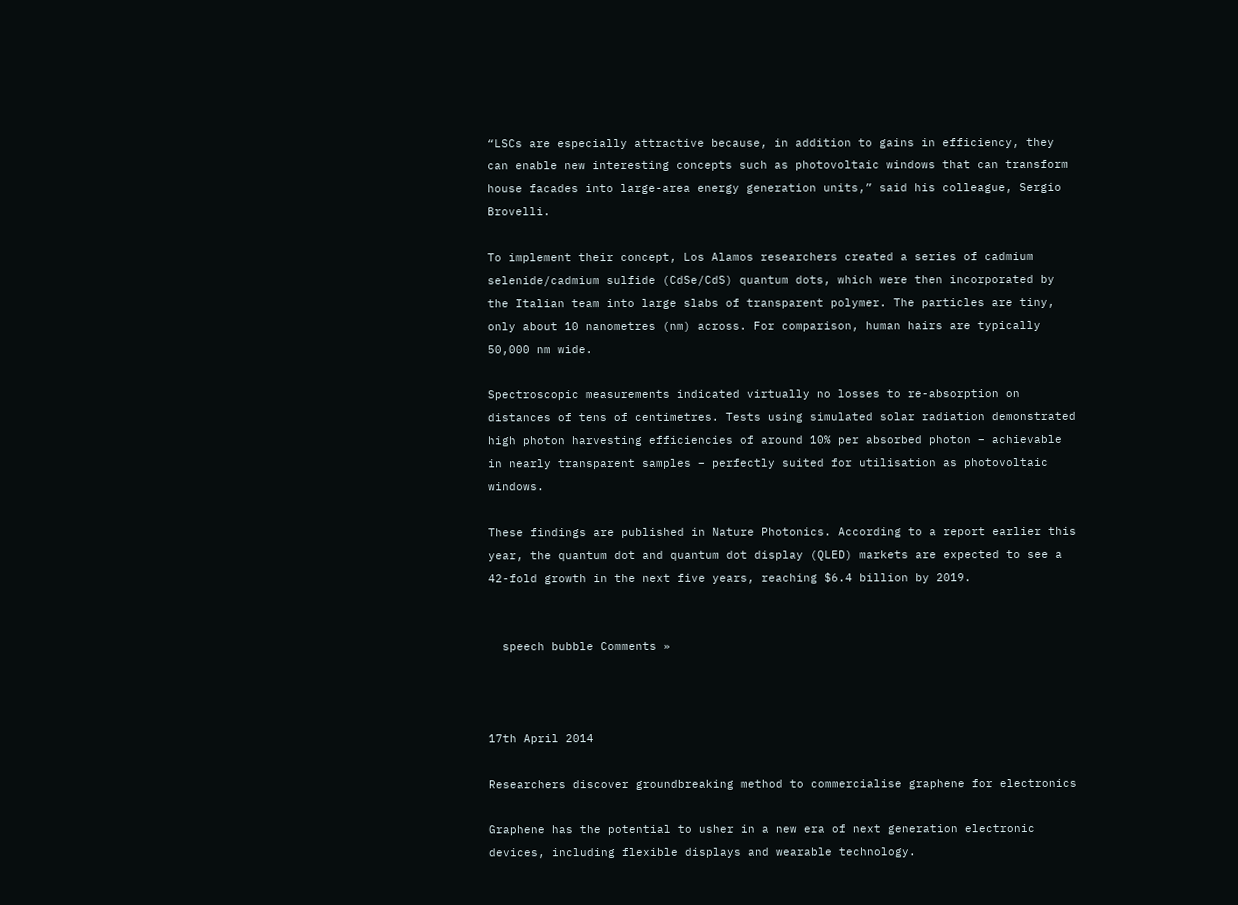“LSCs are especially attractive because, in addition to gains in efficiency, they can enable new interesting concepts such as photovoltaic windows that can transform house facades into large-area energy generation units,” said his colleague, Sergio Brovelli.

To implement their concept, Los Alamos researchers created a series of cadmium selenide/cadmium sulfide (CdSe/CdS) quantum dots, which were then incorporated by the Italian team into large slabs of transparent polymer. The particles are tiny, only about 10 nanometres (nm) across. For comparison, human hairs are typically 50,000 nm wide.

Spectroscopic measurements indicated virtually no losses to re-absorption on distances of tens of centimetres. Tests using simulated solar radiation demonstrated high photon harvesting efficiencies of around 10% per absorbed photon – achievable in nearly transparent samples – perfectly suited for utilisation as photovoltaic windows.

These findings are published in Nature Photonics. According to a report earlier this year, the quantum dot and quantum dot display (QLED) markets are expected to see a 42-fold growth in the next five years, reaching $6.4 billion by 2019.


  speech bubble Comments »



17th April 2014

Researchers discover groundbreaking method to commercialise graphene for electronics

Graphene has the potential to usher in a new era of next generation electronic devices, including flexible displays and wearable technology.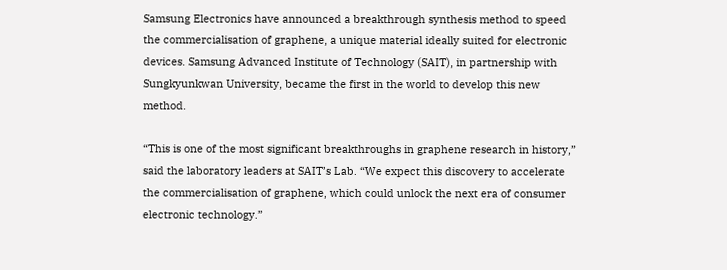Samsung Electronics have announced a breakthrough synthesis method to speed the commercialisation of graphene, a unique material ideally suited for electronic devices. Samsung Advanced Institute of Technology (SAIT), in partnership with Sungkyunkwan University, became the first in the world to develop this new method.

“This is one of the most significant breakthroughs in graphene research in history,” said the laboratory leaders at SAIT’s Lab. “We expect this discovery to accelerate the commercialisation of graphene, which could unlock the next era of consumer electronic technology.”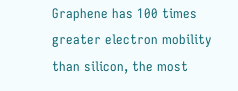Graphene has 100 times greater electron mobility than silicon, the most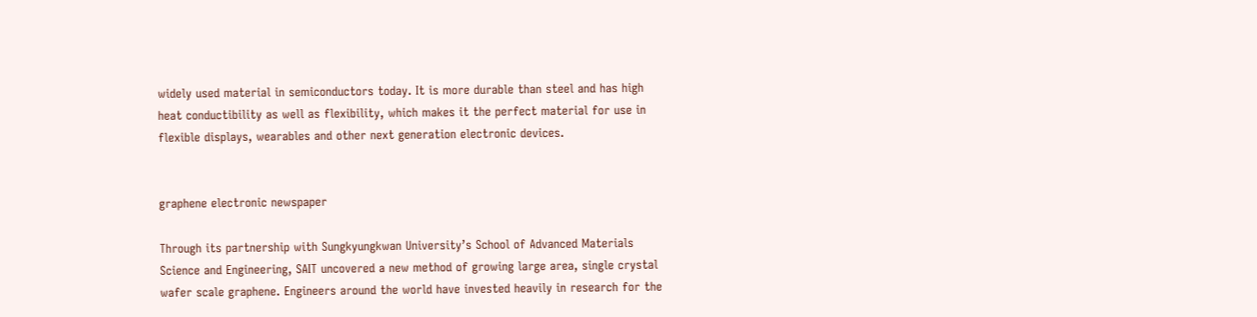widely used material in semiconductors today. It is more durable than steel and has high heat conductibility as well as flexibility, which makes it the perfect material for use in flexible displays, wearables and other next generation electronic devices.


graphene electronic newspaper

Through its partnership with Sungkyungkwan University’s School of Advanced Materials Science and Engineering, SAIT uncovered a new method of growing large area, single crystal wafer scale graphene. Engineers around the world have invested heavily in research for the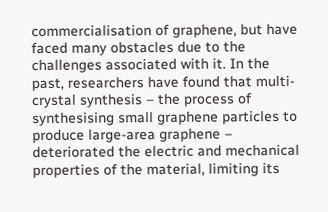commercialisation of graphene, but have faced many obstacles due to the challenges associated with it. In the past, researchers have found that multi-crystal synthesis – the process of synthesising small graphene particles to produce large-area graphene – deteriorated the electric and mechanical properties of the material, limiting its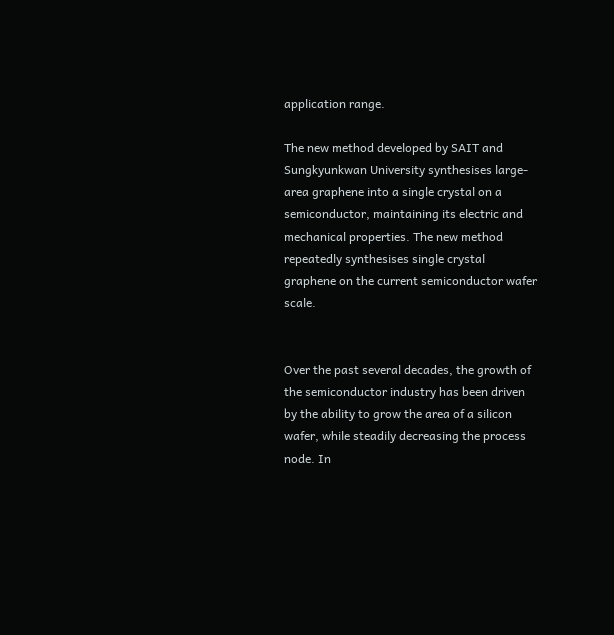application range.

The new method developed by SAIT and Sungkyunkwan University synthesises large-area graphene into a single crystal on a semiconductor, maintaining its electric and mechanical properties. The new method repeatedly synthesises single crystal graphene on the current semiconductor wafer scale.


Over the past several decades, the growth of the semiconductor industry has been driven by the ability to grow the area of a silicon wafer, while steadily decreasing the process node. In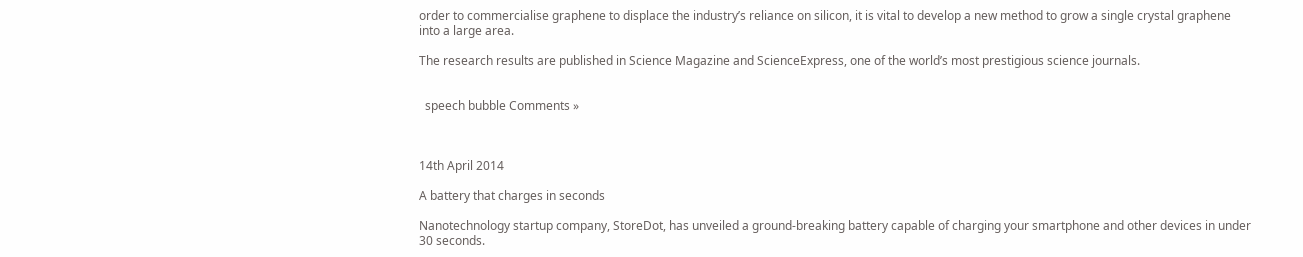order to commercialise graphene to displace the industry’s reliance on silicon, it is vital to develop a new method to grow a single crystal graphene into a large area.

The research results are published in Science Magazine and ScienceExpress, one of the world’s most prestigious science journals.


  speech bubble Comments »



14th April 2014

A battery that charges in seconds

Nanotechnology startup company, StoreDot, has unveiled a ground-breaking battery capable of charging your smartphone and other devices in under 30 seconds.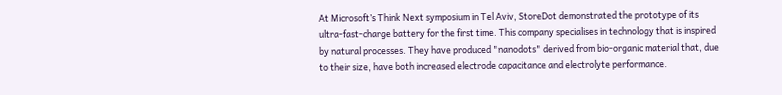At Microsoft’s Think Next symposium in Tel Aviv, StoreDot demonstrated the prototype of its ultra-fast-charge battery for the first time. This company specialises in technology that is inspired by natural processes. They have produced "nanodots" derived from bio-organic material that, due to their size, have both increased electrode capacitance and electrolyte performance.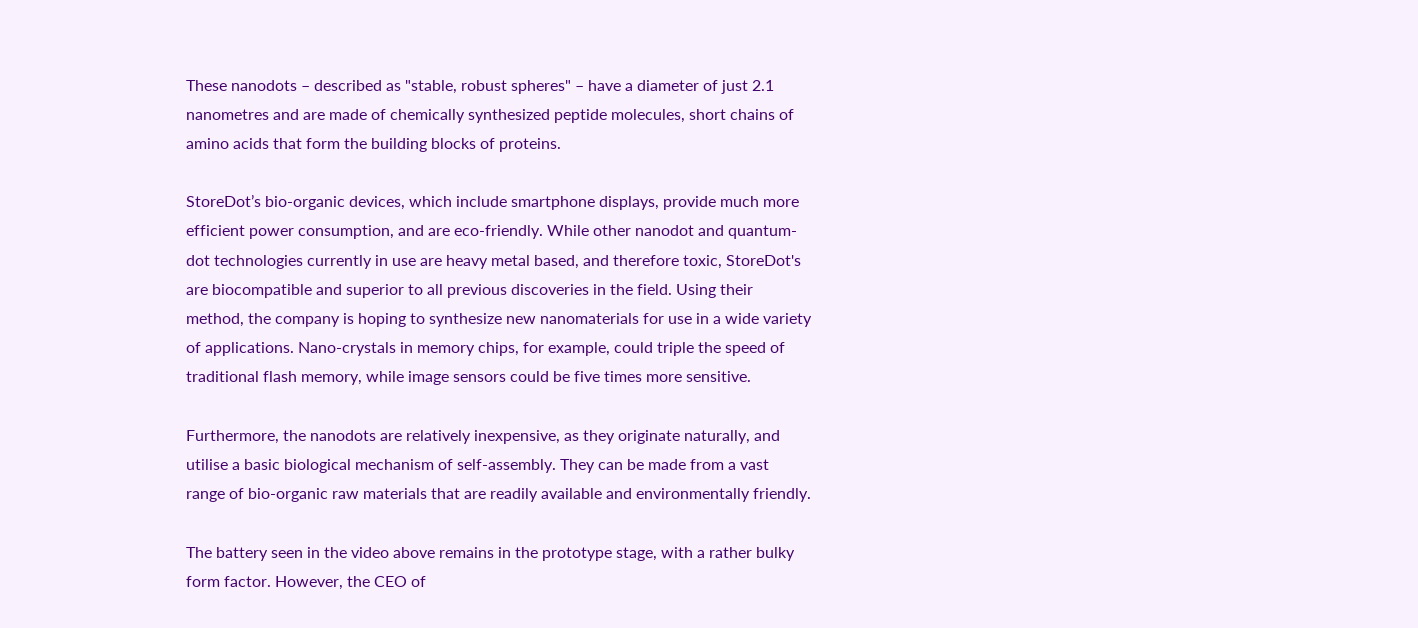These nanodots – described as "stable, robust spheres" – have a diameter of just 2.1 nanometres and are made of chemically synthesized peptide molecules, short chains of amino acids that form the building blocks of proteins.

StoreDot’s bio-organic devices, which include smartphone displays, provide much more efficient power consumption, and are eco-friendly. While other nanodot and quantum-dot technologies currently in use are heavy metal based, and therefore toxic, StoreDot's are biocompatible and superior to all previous discoveries in the field. Using their method, the company is hoping to synthesize new nanomaterials for use in a wide variety of applications. Nano-crystals in memory chips, for example, could triple the speed of traditional flash memory, while image sensors could be five times more sensitive.

Furthermore, the nanodots are relatively inexpensive, as they originate naturally, and utilise a basic biological mechanism of self-assembly. They can be made from a vast range of bio-organic raw materials that are readily available and environmentally friendly.

The battery seen in the video above remains in the prototype stage, with a rather bulky form factor. However, the CEO of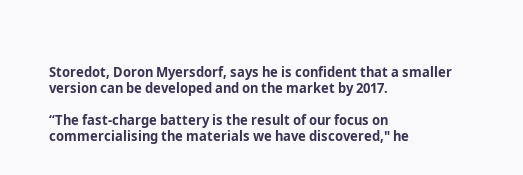Storedot, Doron Myersdorf, says he is confident that a smaller version can be developed and on the market by 2017.

“The fast-charge battery is the result of our focus on commercialising the materials we have discovered," he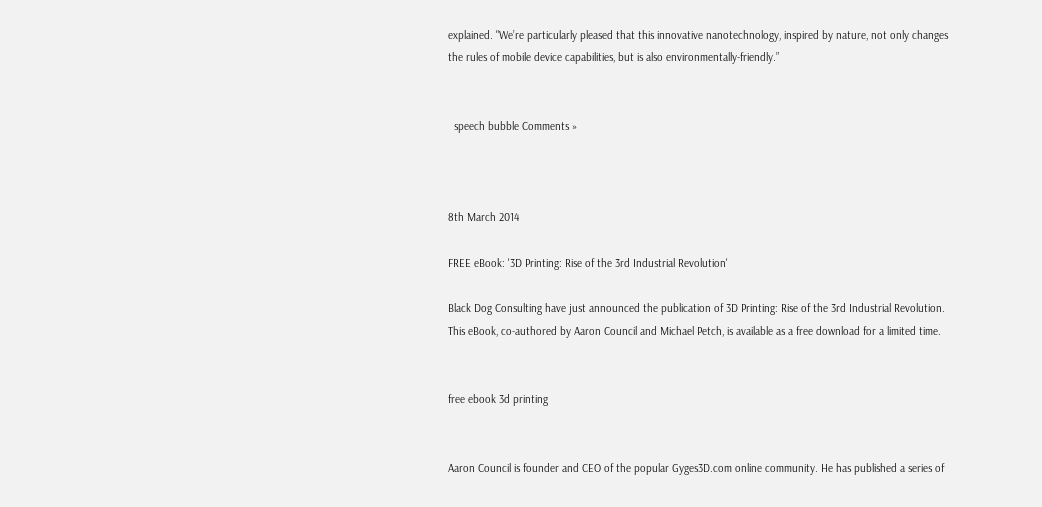explained. "We’re particularly pleased that this innovative nanotechnology, inspired by nature, not only changes the rules of mobile device capabilities, but is also environmentally-friendly.”


  speech bubble Comments »



8th March 2014

FREE eBook: '3D Printing: Rise of the 3rd Industrial Revolution'

Black Dog Consulting have just announced the publication of 3D Printing: Rise of the 3rd Industrial Revolution. This eBook, co-authored by Aaron Council and Michael Petch, is available as a free download for a limited time.


free ebook 3d printing


Aaron Council is founder and CEO of the popular Gyges3D.com online community. He has published a series of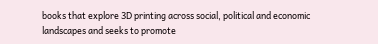books that explore 3D printing across social, political and economic landscapes and seeks to promote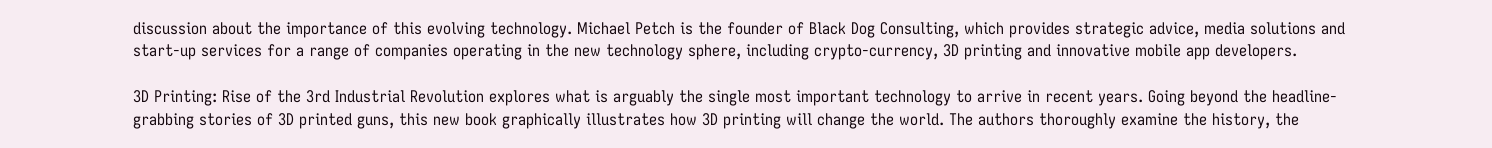discussion about the importance of this evolving technology. Michael Petch is the founder of Black Dog Consulting, which provides strategic advice, media solutions and start-up services for a range of companies operating in the new technology sphere, including crypto-currency, 3D printing and innovative mobile app developers.

3D Printing: Rise of the 3rd Industrial Revolution explores what is arguably the single most important technology to arrive in recent years. Going beyond the headline-grabbing stories of 3D printed guns, this new book graphically illustrates how 3D printing will change the world. The authors thoroughly examine the history, the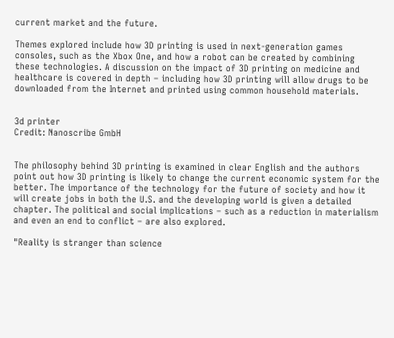current market and the future.

Themes explored include how 3D printing is used in next-generation games consoles, such as the Xbox One, and how a robot can be created by combining these technologies. A discussion on the impact of 3D printing on medicine and healthcare is covered in depth – including how 3D printing will allow drugs to be downloaded from the Internet and printed using common household materials.


3d printer
Credit: Nanoscribe GmbH


The philosophy behind 3D printing is examined in clear English and the authors point out how 3D printing is likely to change the current economic system for the better. The importance of the technology for the future of society and how it will create jobs in both the U.S. and the developing world is given a detailed chapter. The political and social implications – such as a reduction in materialism and even an end to conflict – are also explored.

"Reality is stranger than science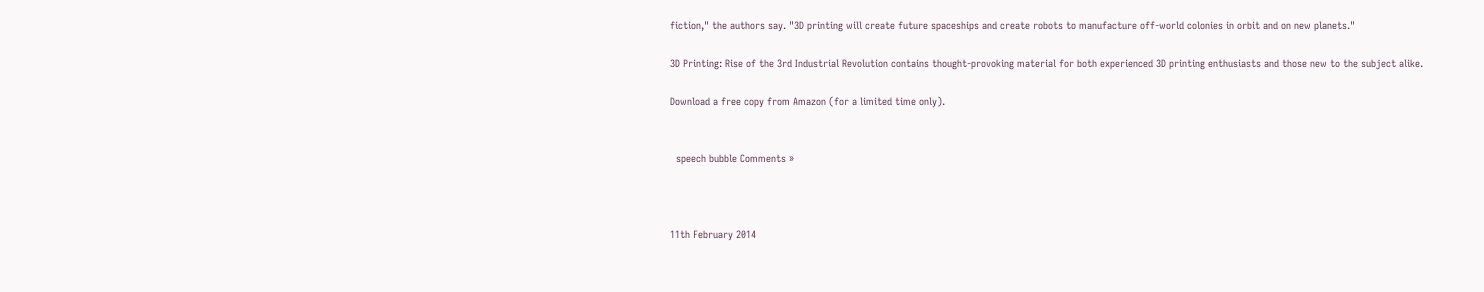fiction," the authors say. "3D printing will create future spaceships and create robots to manufacture off-world colonies in orbit and on new planets."

3D Printing: Rise of the 3rd Industrial Revolution contains thought-provoking material for both experienced 3D printing enthusiasts and those new to the subject alike.

Download a free copy from Amazon (for a limited time only).


  speech bubble Comments »



11th February 2014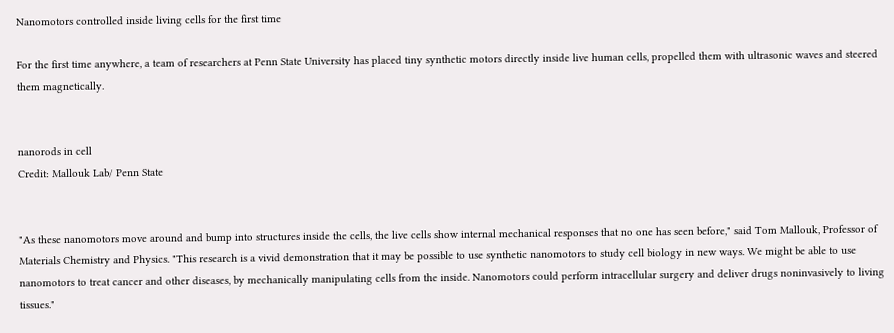Nanomotors controlled inside living cells for the first time

For the first time anywhere, a team of researchers at Penn State University has placed tiny synthetic motors directly inside live human cells, propelled them with ultrasonic waves and steered them magnetically.


nanorods in cell
Credit: Mallouk Lab/ Penn State


"As these nanomotors move around and bump into structures inside the cells, the live cells show internal mechanical responses that no one has seen before," said Tom Mallouk, Professor of Materials Chemistry and Physics. "This research is a vivid demonstration that it may be possible to use synthetic nanomotors to study cell biology in new ways. We might be able to use nanomotors to treat cancer and other diseases, by mechanically manipulating cells from the inside. Nanomotors could perform intracellular surgery and deliver drugs noninvasively to living tissues."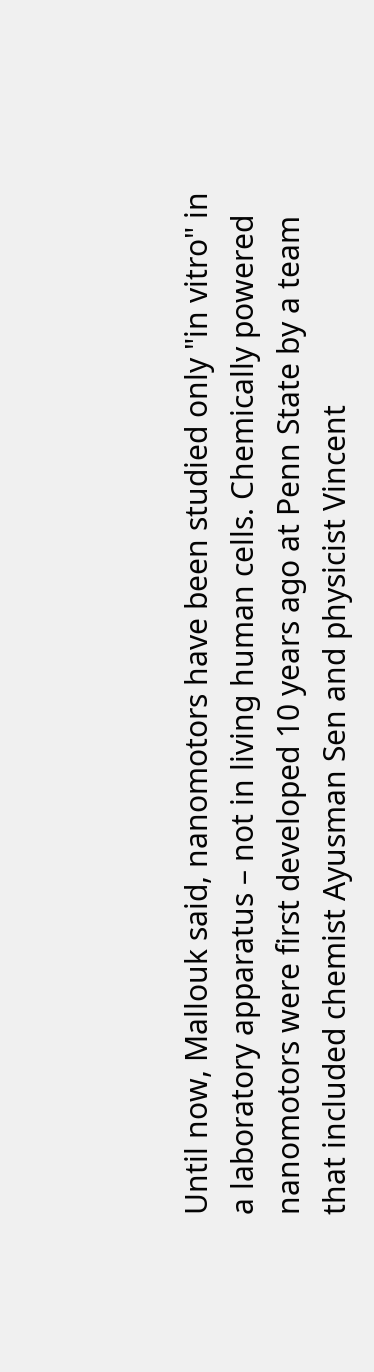Until now, Mallouk said, nanomotors have been studied only "in vitro" in a laboratory apparatus – not in living human cells. Chemically powered nanomotors were first developed 10 years ago at Penn State by a team that included chemist Ayusman Sen and physicist Vincent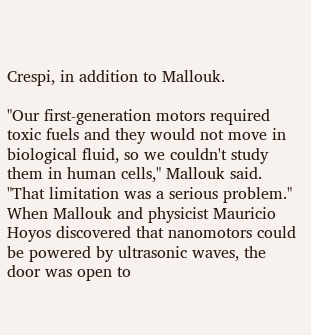Crespi, in addition to Mallouk.

"Our first-generation motors required toxic fuels and they would not move in biological fluid, so we couldn't study them in human cells," Mallouk said. "That limitation was a serious problem." When Mallouk and physicist Mauricio Hoyos discovered that nanomotors could be powered by ultrasonic waves, the door was open to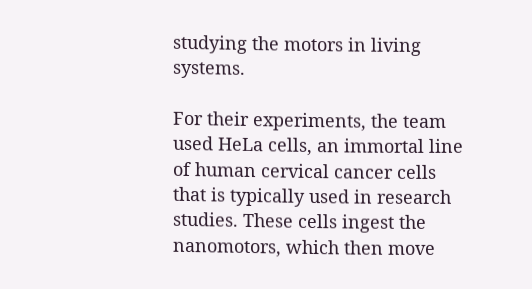studying the motors in living systems.

For their experiments, the team used HeLa cells, an immortal line of human cervical cancer cells that is typically used in research studies. These cells ingest the nanomotors, which then move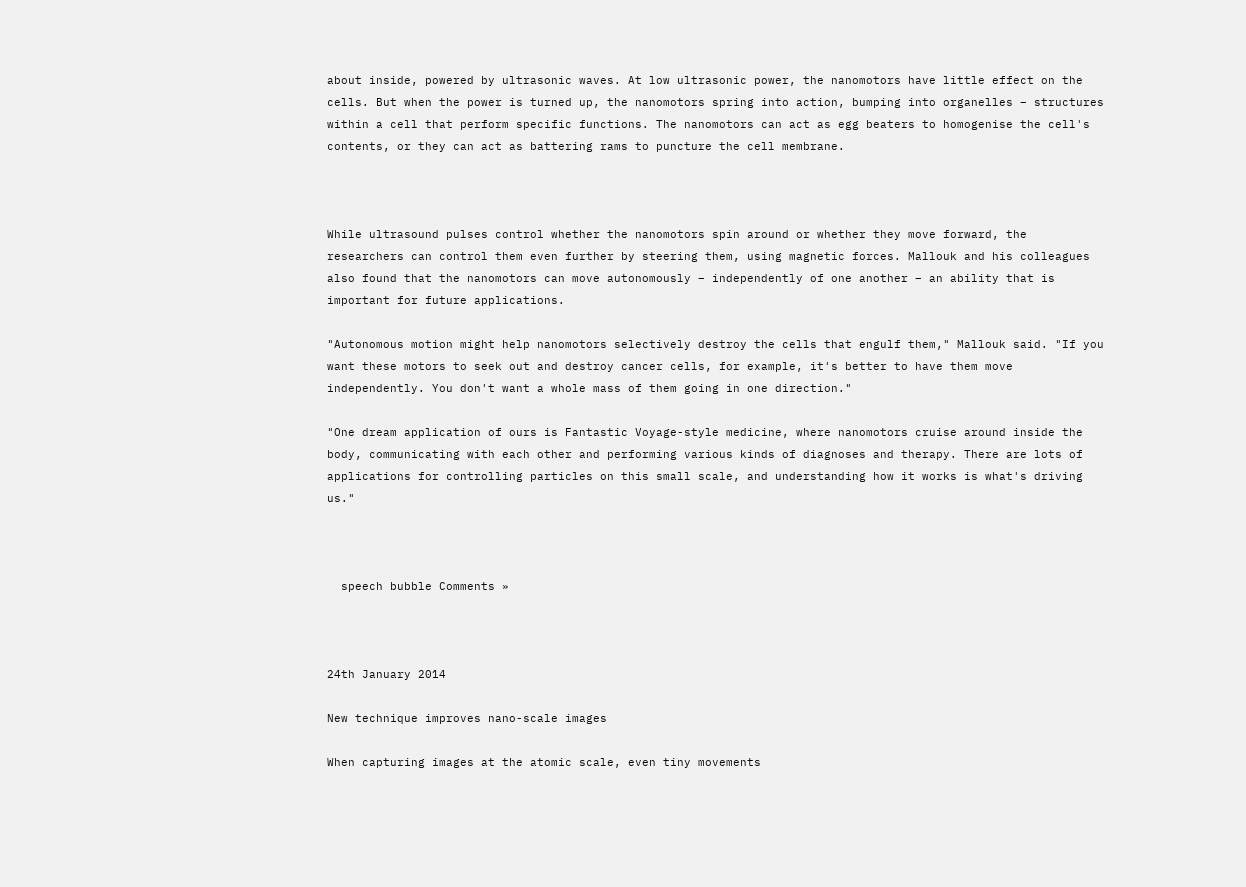about inside, powered by ultrasonic waves. At low ultrasonic power, the nanomotors have little effect on the cells. But when the power is turned up, the nanomotors spring into action, bumping into organelles – structures within a cell that perform specific functions. The nanomotors can act as egg beaters to homogenise the cell's contents, or they can act as battering rams to puncture the cell membrane.



While ultrasound pulses control whether the nanomotors spin around or whether they move forward, the researchers can control them even further by steering them, using magnetic forces. Mallouk and his colleagues also found that the nanomotors can move autonomously – independently of one another – an ability that is important for future applications.

"Autonomous motion might help nanomotors selectively destroy the cells that engulf them," Mallouk said. "If you want these motors to seek out and destroy cancer cells, for example, it's better to have them move independently. You don't want a whole mass of them going in one direction."

"One dream application of ours is Fantastic Voyage-style medicine, where nanomotors cruise around inside the body, communicating with each other and performing various kinds of diagnoses and therapy. There are lots of applications for controlling particles on this small scale, and understanding how it works is what's driving us."



  speech bubble Comments »



24th January 2014

New technique improves nano-scale images

When capturing images at the atomic scale, even tiny movements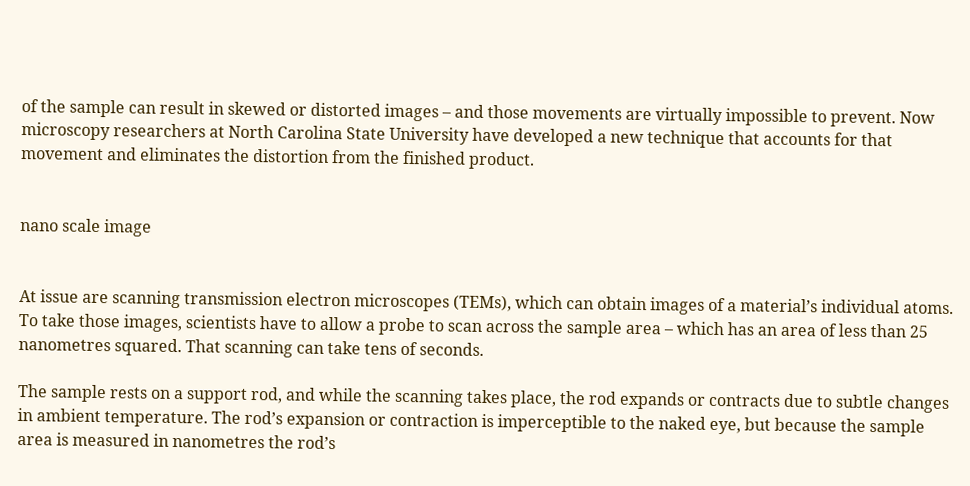of the sample can result in skewed or distorted images – and those movements are virtually impossible to prevent. Now microscopy researchers at North Carolina State University have developed a new technique that accounts for that movement and eliminates the distortion from the finished product.


nano scale image


At issue are scanning transmission electron microscopes (TEMs), which can obtain images of a material’s individual atoms. To take those images, scientists have to allow a probe to scan across the sample area – which has an area of less than 25 nanometres squared. That scanning can take tens of seconds.

The sample rests on a support rod, and while the scanning takes place, the rod expands or contracts due to subtle changes in ambient temperature. The rod’s expansion or contraction is imperceptible to the naked eye, but because the sample area is measured in nanometres the rod’s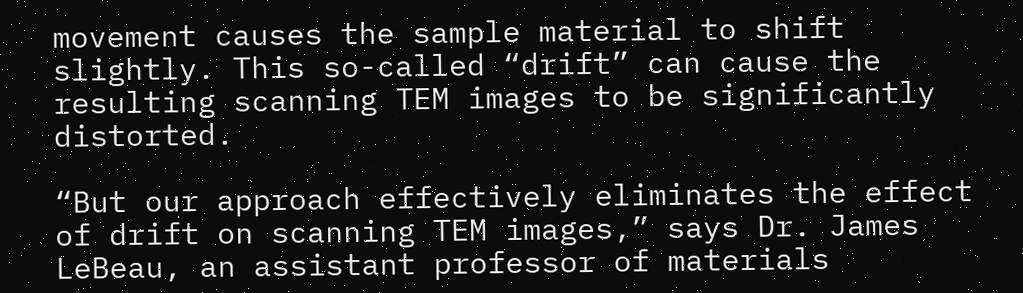movement causes the sample material to shift slightly. This so-called “drift” can cause the resulting scanning TEM images to be significantly distorted.

“But our approach effectively eliminates the effect of drift on scanning TEM images,” says Dr. James LeBeau, an assistant professor of materials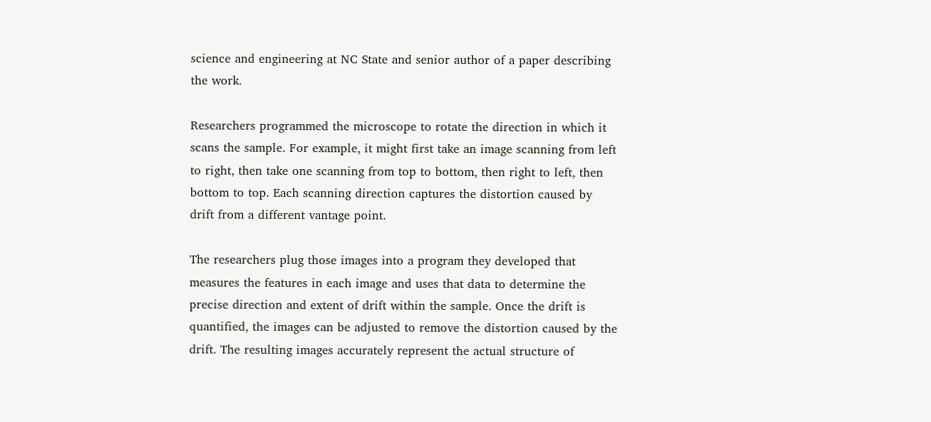science and engineering at NC State and senior author of a paper describing the work.

Researchers programmed the microscope to rotate the direction in which it scans the sample. For example, it might first take an image scanning from left to right, then take one scanning from top to bottom, then right to left, then bottom to top. Each scanning direction captures the distortion caused by drift from a different vantage point.

The researchers plug those images into a program they developed that measures the features in each image and uses that data to determine the precise direction and extent of drift within the sample. Once the drift is quantified, the images can be adjusted to remove the distortion caused by the drift. The resulting images accurately represent the actual structure of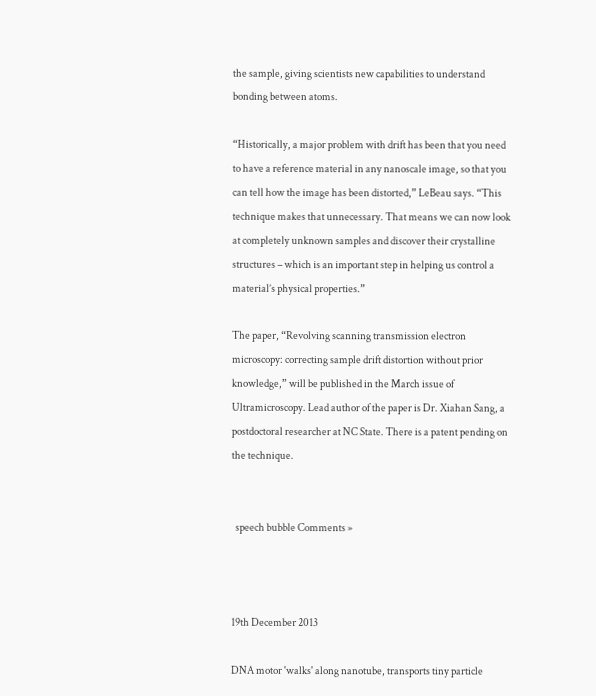the sample, giving scientists new capabilities to understand bonding between atoms.

“Historically, a major problem with drift has been that you need to have a reference material in any nanoscale image, so that you can tell how the image has been distorted,” LeBeau says. “This technique makes that unnecessary. That means we can now look at completely unknown samples and discover their crystalline structures – which is an important step in helping us control a material’s physical properties.”

The paper, “Revolving scanning transmission electron microscopy: correcting sample drift distortion without prior knowledge,” will be published in the March issue of Ultramicroscopy. Lead author of the paper is Dr. Xiahan Sang, a postdoctoral researcher at NC State. There is a patent pending on the technique.


  speech bubble Comments »



19th December 2013

DNA motor 'walks' along nanotube, transports tiny particle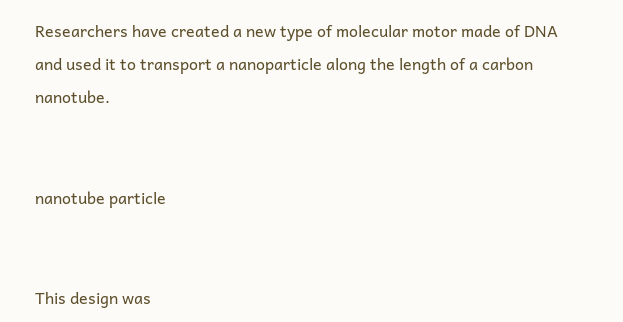Researchers have created a new type of molecular motor made of DNA and used it to transport a nanoparticle along the length of a carbon nanotube.


nanotube particle


This design was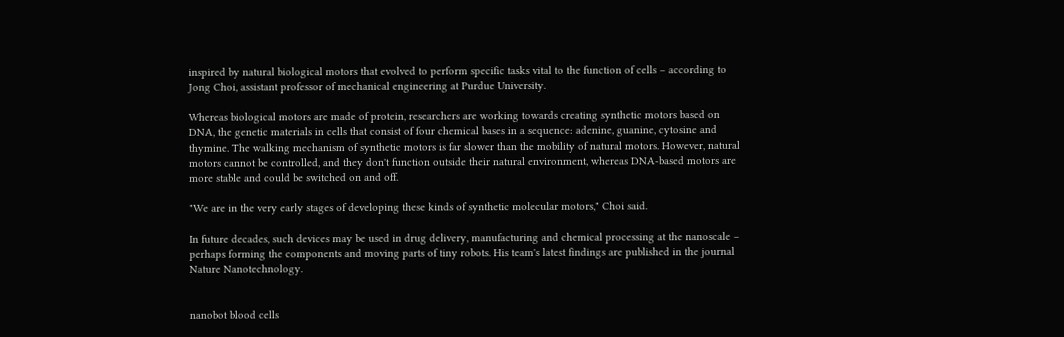inspired by natural biological motors that evolved to perform specific tasks vital to the function of cells – according to Jong Choi, assistant professor of mechanical engineering at Purdue University.

Whereas biological motors are made of protein, researchers are working towards creating synthetic motors based on DNA, the genetic materials in cells that consist of four chemical bases in a sequence: adenine, guanine, cytosine and thymine. The walking mechanism of synthetic motors is far slower than the mobility of natural motors. However, natural motors cannot be controlled, and they don't function outside their natural environment, whereas DNA-based motors are more stable and could be switched on and off.

"We are in the very early stages of developing these kinds of synthetic molecular motors," Choi said.

In future decades, such devices may be used in drug delivery, manufacturing and chemical processing at the nanoscale – perhaps forming the components and moving parts of tiny robots. His team's latest findings are published in the journal Nature Nanotechnology.


nanobot blood cells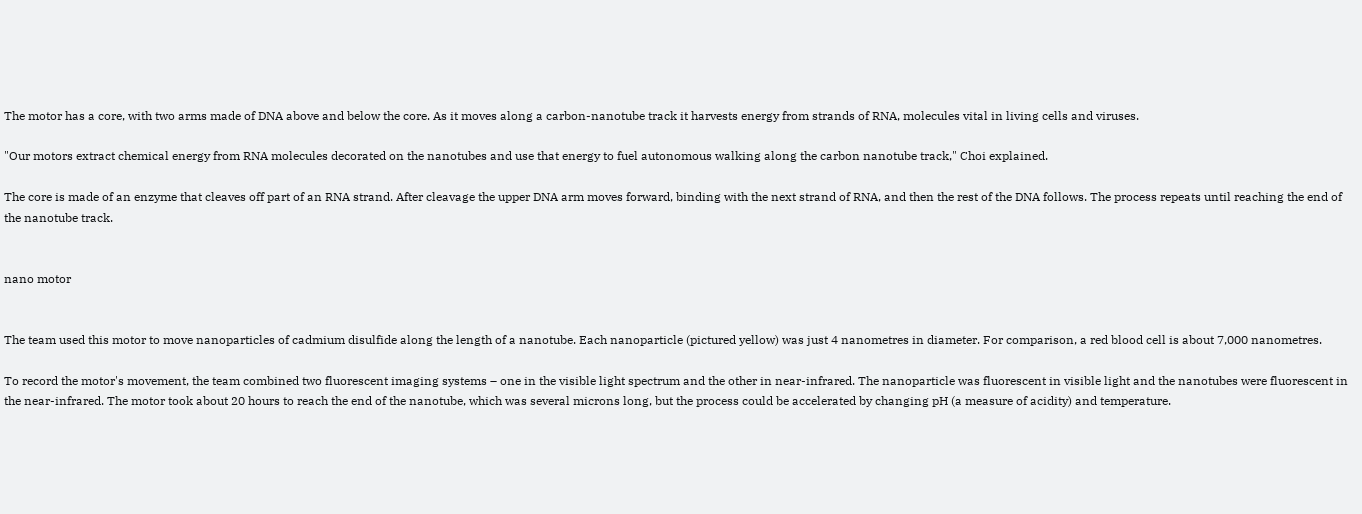The motor has a core, with two arms made of DNA above and below the core. As it moves along a carbon-nanotube track it harvests energy from strands of RNA, molecules vital in living cells and viruses.

"Our motors extract chemical energy from RNA molecules decorated on the nanotubes and use that energy to fuel autonomous walking along the carbon nanotube track," Choi explained.

The core is made of an enzyme that cleaves off part of an RNA strand. After cleavage the upper DNA arm moves forward, binding with the next strand of RNA, and then the rest of the DNA follows. The process repeats until reaching the end of the nanotube track.


nano motor


The team used this motor to move nanoparticles of cadmium disulfide along the length of a nanotube. Each nanoparticle (pictured yellow) was just 4 nanometres in diameter. For comparison, a red blood cell is about 7,000 nanometres.

To record the motor's movement, the team combined two fluorescent imaging systems – one in the visible light spectrum and the other in near-infrared. The nanoparticle was fluorescent in visible light and the nanotubes were fluorescent in the near-infrared. The motor took about 20 hours to reach the end of the nanotube, which was several microns long, but the process could be accelerated by changing pH (a measure of acidity) and temperature.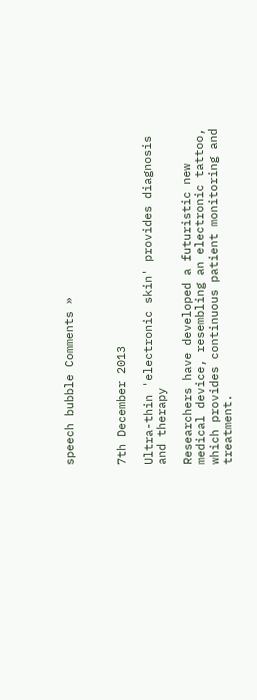speech bubble Comments »



7th December 2013

Ultra-thin 'electronic skin' provides diagnosis and therapy

Researchers have developed a futuristic new medical device, resembling an electronic tattoo, which provides continuous patient monitoring and treatment.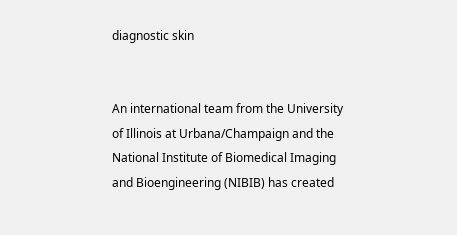diagnostic skin


An international team from the University of Illinois at Urbana/Champaign and the National Institute of Biomedical Imaging and Bioengineering (NIBIB) has created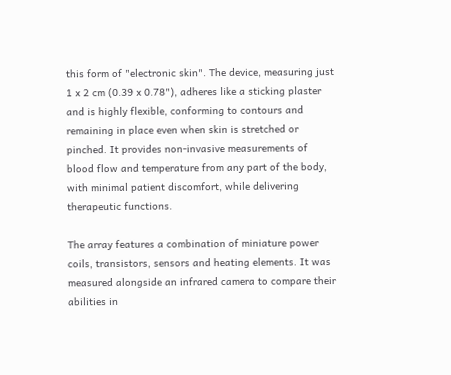this form of "electronic skin". The device, measuring just 1 x 2 cm (0.39 x 0.78"), adheres like a sticking plaster and is highly flexible, conforming to contours and remaining in place even when skin is stretched or pinched. It provides non-invasive measurements of blood flow and temperature from any part of the body, with minimal patient discomfort, while delivering therapeutic functions.

The array features a combination of miniature power coils, transistors, sensors and heating elements. It was measured alongside an infrared camera to compare their abilities in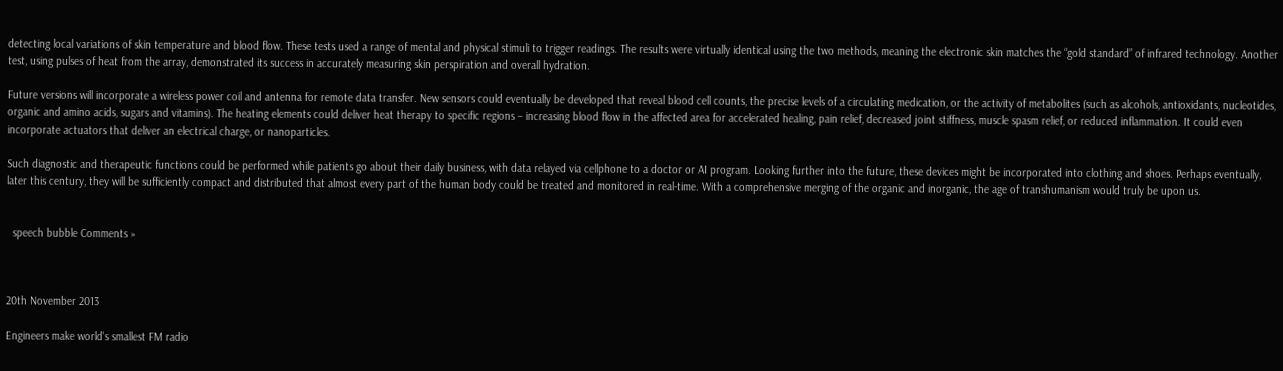detecting local variations of skin temperature and blood flow. These tests used a range of mental and physical stimuli to trigger readings. The results were virtually identical using the two methods, meaning the electronic skin matches the “gold standard” of infrared technology. Another test, using pulses of heat from the array, demonstrated its success in accurately measuring skin perspiration and overall hydration.

Future versions will incorporate a wireless power coil and antenna for remote data transfer. New sensors could eventually be developed that reveal blood cell counts, the precise levels of a circulating medication, or the activity of metabolites (such as alcohols, antioxidants, nucleotides, organic and amino acids, sugars and vitamins). The heating elements could deliver heat therapy to specific regions – increasing blood flow in the affected area for accelerated healing, pain relief, decreased joint stiffness, muscle spasm relief, or reduced inflammation. It could even incorporate actuators that deliver an electrical charge, or nanoparticles.

Such diagnostic and therapeutic functions could be performed while patients go about their daily business, with data relayed via cellphone to a doctor or AI program. Looking further into the future, these devices might be incorporated into clothing and shoes. Perhaps eventually, later this century, they will be sufficiently compact and distributed that almost every part of the human body could be treated and monitored in real-time. With a comprehensive merging of the organic and inorganic, the age of transhumanism would truly be upon us.


  speech bubble Comments »



20th November 2013

Engineers make world's smallest FM radio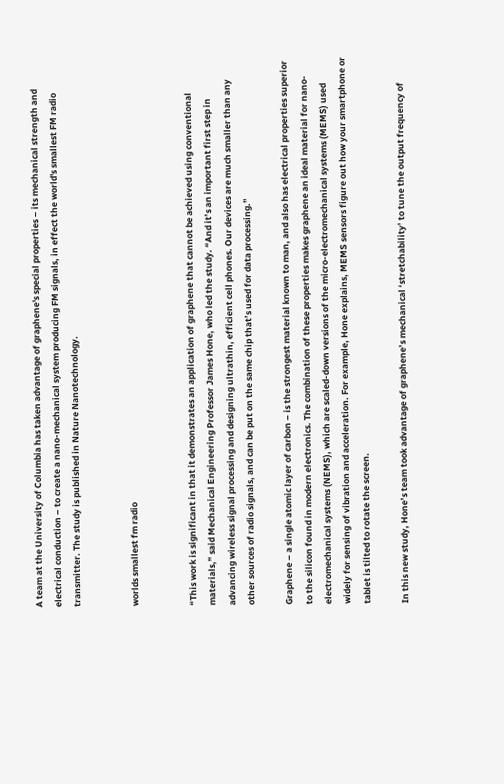A team at the University of Columbia has taken advantage of graphene's special properties – its mechanical strength and electrical conduction – to create a nano-mechanical system producing FM signals, in effect the world's smallest FM radio transmitter. The study is published in Nature Nanotechnology.


worlds smallest fm radio


“This work is significant in that it demonstrates an application of graphene that cannot be achieved using conventional materials,” said Mechanical Engineering Professor James Hone, who led the study. “And it’s an important first step in advancing wireless signal processing and designing ultrathin, efficient cell phones. Our devices are much smaller than any other sources of radio signals, and can be put on the same chip that’s used for data processing.”

Graphene – a single atomic layer of carbon – is the strongest material known to man, and also has electrical properties superior to the silicon found in modern electronics. The combination of these properties makes graphene an ideal material for nano-electromechanical systems (NEMS), which are scaled-down versions of the micro-electromechanical systems (MEMS) used widely for sensing of vibration and acceleration. For example, Hone explains, MEMS sensors figure out how your smartphone or tablet is tilted to rotate the screen.

In this new study, Hone’s team took advantage of graphene’s mechanical ‘stretchability’ to tune the output frequency of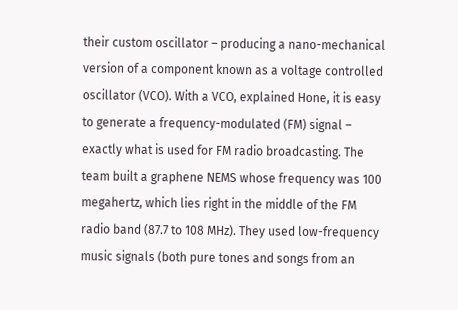their custom oscillator – producing a nano-mechanical version of a component known as a voltage controlled oscillator (VCO). With a VCO, explained Hone, it is easy to generate a frequency-modulated (FM) signal – exactly what is used for FM radio broadcasting. The team built a graphene NEMS whose frequency was 100 megahertz, which lies right in the middle of the FM radio band (87.7 to 108 MHz). They used low-frequency music signals (both pure tones and songs from an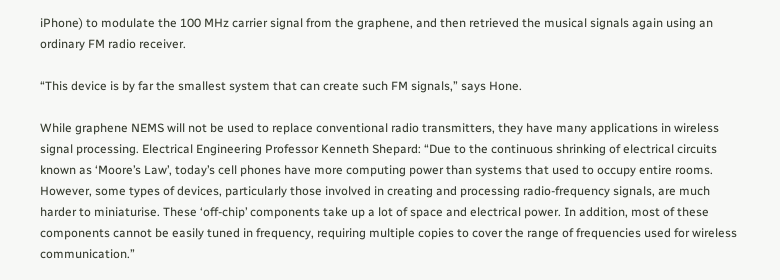iPhone) to modulate the 100 MHz carrier signal from the graphene, and then retrieved the musical signals again using an ordinary FM radio receiver.

“This device is by far the smallest system that can create such FM signals,” says Hone.

While graphene NEMS will not be used to replace conventional radio transmitters, they have many applications in wireless signal processing. Electrical Engineering Professor Kenneth Shepard: “Due to the continuous shrinking of electrical circuits known as ‘Moore’s Law’, today’s cell phones have more computing power than systems that used to occupy entire rooms. However, some types of devices, particularly those involved in creating and processing radio-frequency signals, are much harder to miniaturise. These ‘off-chip’ components take up a lot of space and electrical power. In addition, most of these components cannot be easily tuned in frequency, requiring multiple copies to cover the range of frequencies used for wireless communication.”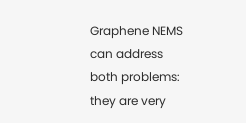Graphene NEMS can address both problems: they are very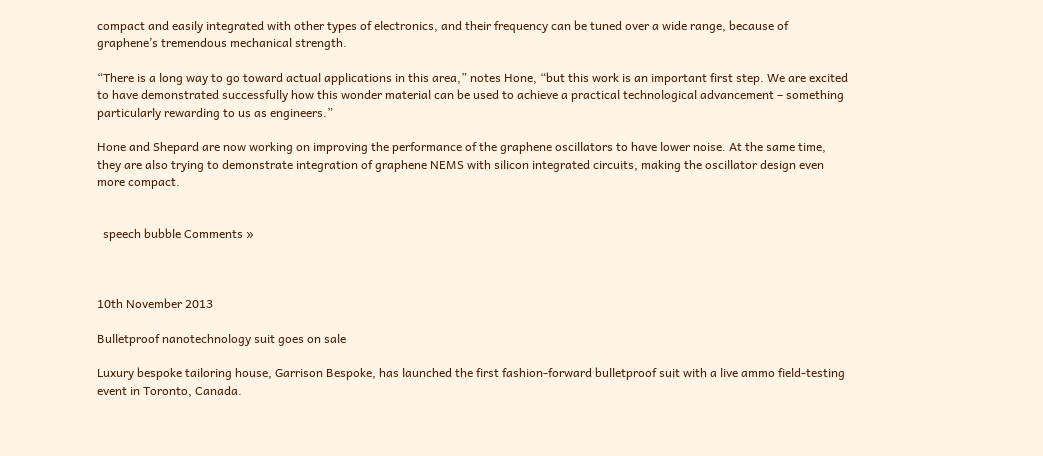compact and easily integrated with other types of electronics, and their frequency can be tuned over a wide range, because of graphene’s tremendous mechanical strength.

“There is a long way to go toward actual applications in this area,” notes Hone, “but this work is an important first step. We are excited to have demonstrated successfully how this wonder material can be used to achieve a practical technological advancement – something particularly rewarding to us as engineers.”

Hone and Shepard are now working on improving the performance of the graphene oscillators to have lower noise. At the same time, they are also trying to demonstrate integration of graphene NEMS with silicon integrated circuits, making the oscillator design even more compact.


  speech bubble Comments »



10th November 2013

Bulletproof nanotechnology suit goes on sale

Luxury bespoke tailoring house, Garrison Bespoke, has launched the first fashion-forward bulletproof suit with a live ammo field-testing event in Toronto, Canada.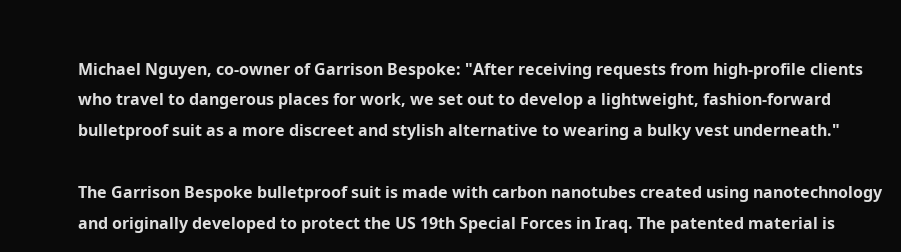Michael Nguyen, co-owner of Garrison Bespoke: "After receiving requests from high-profile clients who travel to dangerous places for work, we set out to develop a lightweight, fashion-forward bulletproof suit as a more discreet and stylish alternative to wearing a bulky vest underneath."

The Garrison Bespoke bulletproof suit is made with carbon nanotubes created using nanotechnology and originally developed to protect the US 19th Special Forces in Iraq. The patented material is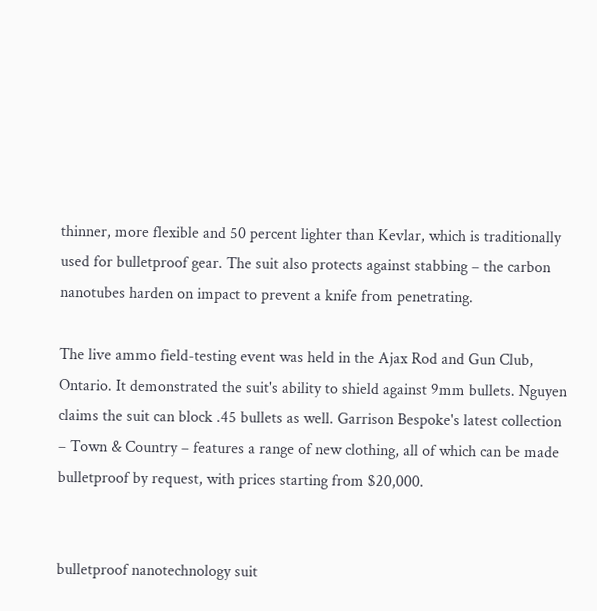thinner, more flexible and 50 percent lighter than Kevlar, which is traditionally used for bulletproof gear. The suit also protects against stabbing – the carbon nanotubes harden on impact to prevent a knife from penetrating.

The live ammo field-testing event was held in the Ajax Rod and Gun Club, Ontario. It demonstrated the suit's ability to shield against 9mm bullets. Nguyen claims the suit can block .45 bullets as well. Garrison Bespoke's latest collection – Town & Country – features a range of new clothing, all of which can be made bulletproof by request, with prices starting from $20,000.


bulletproof nanotechnology suit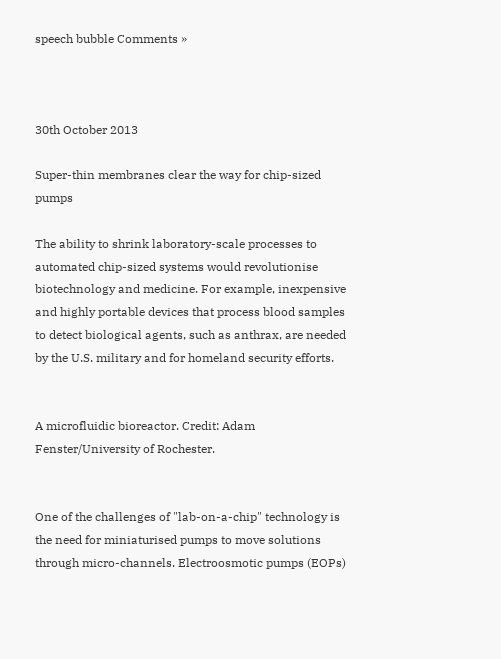speech bubble Comments »



30th October 2013

Super-thin membranes clear the way for chip-sized pumps

The ability to shrink laboratory-scale processes to automated chip-sized systems would revolutionise biotechnology and medicine. For example, inexpensive and highly portable devices that process blood samples to detect biological agents, such as anthrax, are needed by the U.S. military and for homeland security efforts.


A microfluidic bioreactor. Credit: Adam Fenster/University of Rochester.


One of the challenges of "lab-on-a-chip" technology is the need for miniaturised pumps to move solutions through micro-channels. Electroosmotic pumps (EOPs)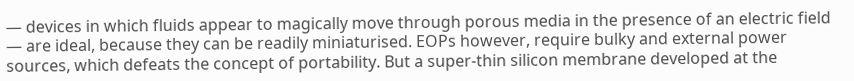— devices in which fluids appear to magically move through porous media in the presence of an electric field — are ideal, because they can be readily miniaturised. EOPs however, require bulky and external power sources, which defeats the concept of portability. But a super-thin silicon membrane developed at the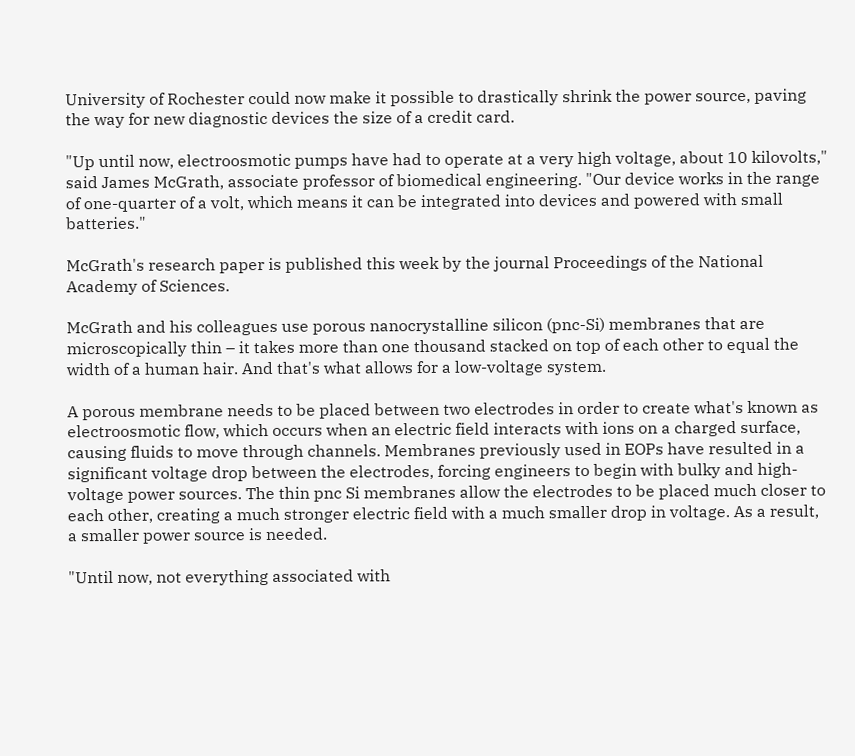University of Rochester could now make it possible to drastically shrink the power source, paving the way for new diagnostic devices the size of a credit card.

"Up until now, electroosmotic pumps have had to operate at a very high voltage, about 10 kilovolts," said James McGrath, associate professor of biomedical engineering. "Our device works in the range of one-quarter of a volt, which means it can be integrated into devices and powered with small batteries."

McGrath's research paper is published this week by the journal Proceedings of the National Academy of Sciences.

McGrath and his colleagues use porous nanocrystalline silicon (pnc-Si) membranes that are microscopically thin – it takes more than one thousand stacked on top of each other to equal the width of a human hair. And that's what allows for a low-voltage system.

A porous membrane needs to be placed between two electrodes in order to create what's known as electroosmotic flow, which occurs when an electric field interacts with ions on a charged surface, causing fluids to move through channels. Membranes previously used in EOPs have resulted in a significant voltage drop between the electrodes, forcing engineers to begin with bulky and high-voltage power sources. The thin pnc Si membranes allow the electrodes to be placed much closer to each other, creating a much stronger electric field with a much smaller drop in voltage. As a result, a smaller power source is needed.

"Until now, not everything associated with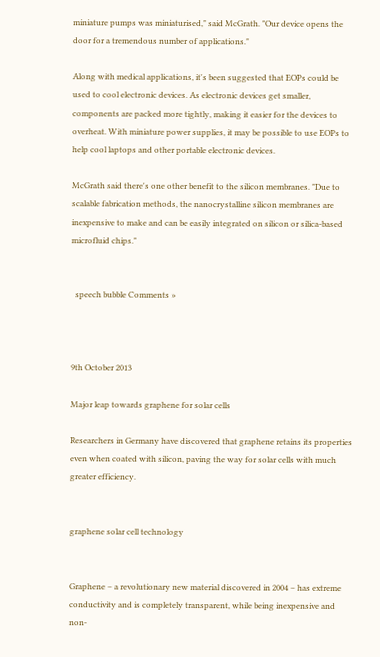miniature pumps was miniaturised," said McGrath. "Our device opens the door for a tremendous number of applications."

Along with medical applications, it's been suggested that EOPs could be used to cool electronic devices. As electronic devices get smaller, components are packed more tightly, making it easier for the devices to overheat. With miniature power supplies, it may be possible to use EOPs to help cool laptops and other portable electronic devices.

McGrath said there's one other benefit to the silicon membranes. "Due to scalable fabrication methods, the nanocrystalline silicon membranes are inexpensive to make and can be easily integrated on silicon or silica-based microfluid chips."


  speech bubble Comments »



9th October 2013

Major leap towards graphene for solar cells

Researchers in Germany have discovered that graphene retains its properties even when coated with silicon, paving the way for solar cells with much greater efficiency.


graphene solar cell technology


Graphene – a revolutionary new material discovered in 2004 – has extreme conductivity and is completely transparent, while being inexpensive and non-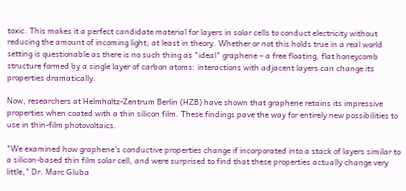toxic. This makes it a perfect candidate material for layers in solar cells to conduct electricity without reducing the amount of incoming light; at least in theory. Whether or not this holds true in a real world setting is questionable as there is no such thing as "ideal" graphene – a free floating, flat honeycomb structure formed by a single layer of carbon atoms: interactions with adjacent layers can change its properties dramatically.

Now, researchers at Helmholtz-Zentrum Berlin (HZB) have shown that graphene retains its impressive properties when coated with a thin silicon film. These findings pave the way for entirely new possibilities to use in thin-film photovoltaics.

"We examined how graphene's conductive properties change if incorporated into a stack of layers similar to a silicon-based thin film solar cell, and were surprised to find that these properties actually change very little," Dr. Marc Gluba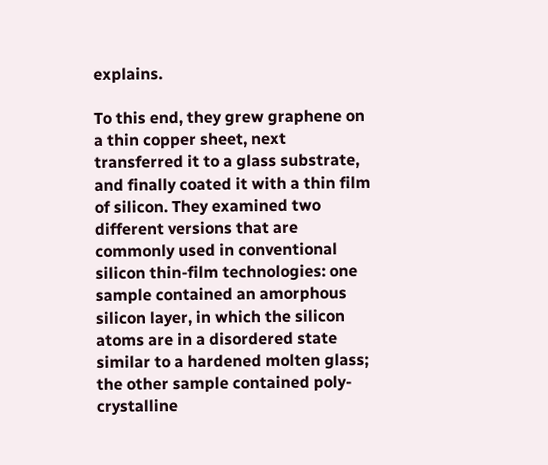explains.

To this end, they grew graphene on a thin copper sheet, next transferred it to a glass substrate, and finally coated it with a thin film of silicon. They examined two different versions that are commonly used in conventional silicon thin-film technologies: one sample contained an amorphous silicon layer, in which the silicon atoms are in a disordered state similar to a hardened molten glass; the other sample contained poly-crystalline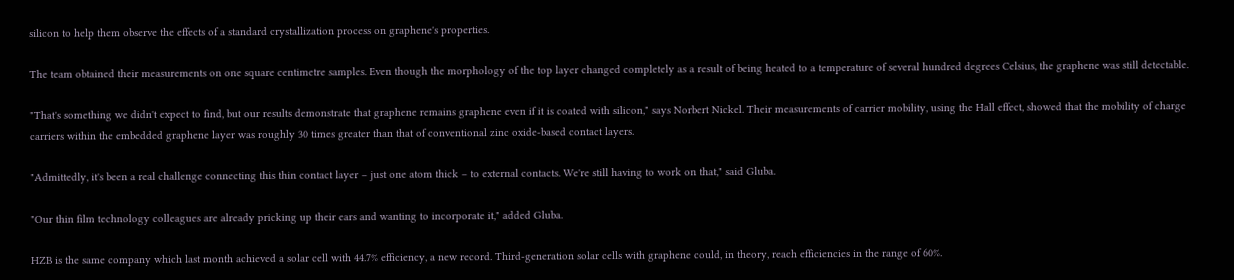silicon to help them observe the effects of a standard crystallization process on graphene's properties.

The team obtained their measurements on one square centimetre samples. Even though the morphology of the top layer changed completely as a result of being heated to a temperature of several hundred degrees Celsius, the graphene was still detectable.

"That's something we didn't expect to find, but our results demonstrate that graphene remains graphene even if it is coated with silicon," says Norbert Nickel. Their measurements of carrier mobility, using the Hall effect, showed that the mobility of charge carriers within the embedded graphene layer was roughly 30 times greater than that of conventional zinc oxide-based contact layers.

"Admittedly, it's been a real challenge connecting this thin contact layer – just one atom thick – to external contacts. We're still having to work on that," said Gluba.

"Our thin film technology colleagues are already pricking up their ears and wanting to incorporate it," added Gluba.

HZB is the same company which last month achieved a solar cell with 44.7% efficiency, a new record. Third-generation solar cells with graphene could, in theory, reach efficiencies in the range of 60%.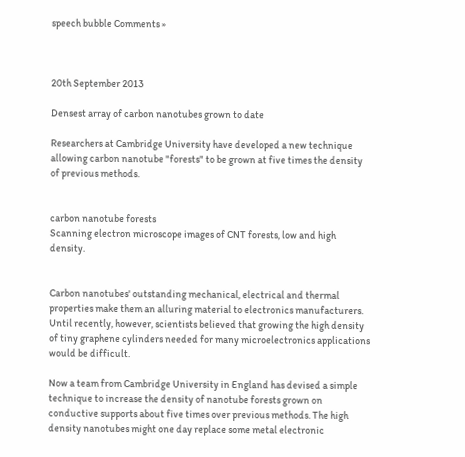speech bubble Comments »



20th September 2013

Densest array of carbon nanotubes grown to date

Researchers at Cambridge University have developed a new technique allowing carbon nanotube "forests" to be grown at five times the density of previous methods.


carbon nanotube forests
Scanning electron microscope images of CNT forests, low and high density.


Carbon nanotubes' outstanding mechanical, electrical and thermal properties make them an alluring material to electronics manufacturers. Until recently, however, scientists believed that growing the high density of tiny graphene cylinders needed for many microelectronics applications would be difficult.

Now a team from Cambridge University in England has devised a simple technique to increase the density of nanotube forests grown on conductive supports about five times over previous methods. The high density nanotubes might one day replace some metal electronic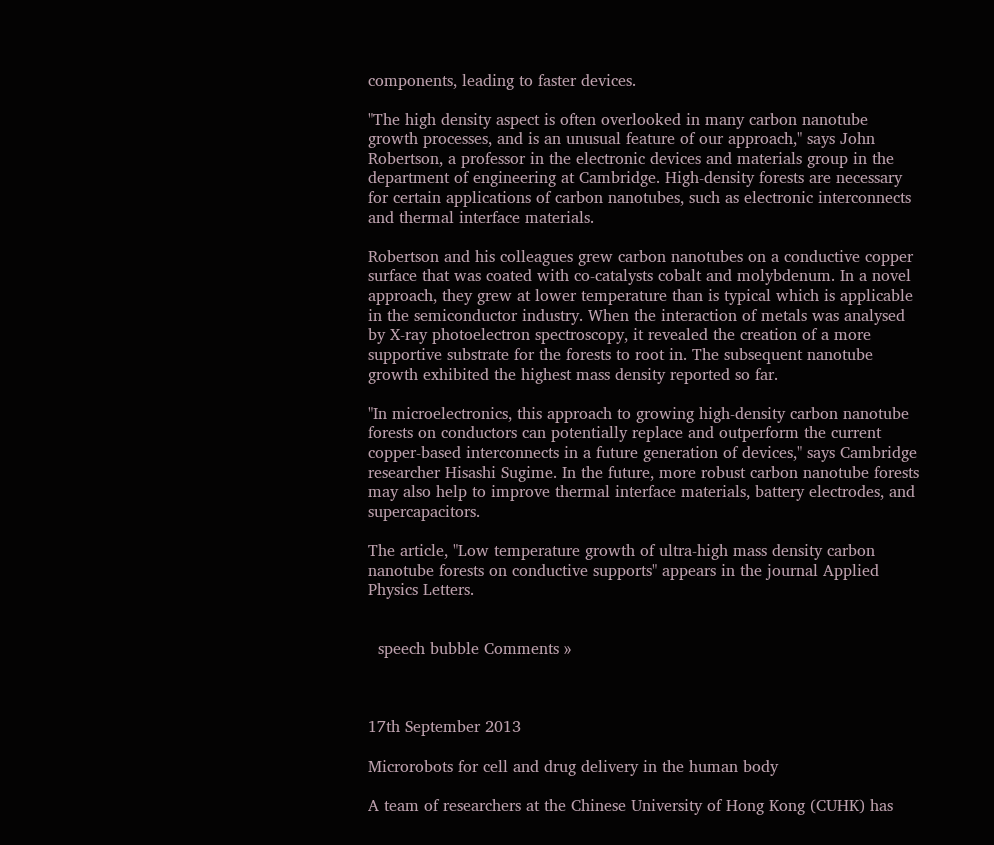components, leading to faster devices.

"The high density aspect is often overlooked in many carbon nanotube growth processes, and is an unusual feature of our approach," says John Robertson, a professor in the electronic devices and materials group in the department of engineering at Cambridge. High-density forests are necessary for certain applications of carbon nanotubes, such as electronic interconnects and thermal interface materials.

Robertson and his colleagues grew carbon nanotubes on a conductive copper surface that was coated with co-catalysts cobalt and molybdenum. In a novel approach, they grew at lower temperature than is typical which is applicable in the semiconductor industry. When the interaction of metals was analysed by X-ray photoelectron spectroscopy, it revealed the creation of a more supportive substrate for the forests to root in. The subsequent nanotube growth exhibited the highest mass density reported so far.

"In microelectronics, this approach to growing high-density carbon nanotube forests on conductors can potentially replace and outperform the current copper-based interconnects in a future generation of devices," says Cambridge researcher Hisashi Sugime. In the future, more robust carbon nanotube forests may also help to improve thermal interface materials, battery electrodes, and supercapacitors.

The article, "Low temperature growth of ultra-high mass density carbon nanotube forests on conductive supports" appears in the journal Applied Physics Letters.


  speech bubble Comments »



17th September 2013

Microrobots for cell and drug delivery in the human body

A team of researchers at the Chinese University of Hong Kong (CUHK) has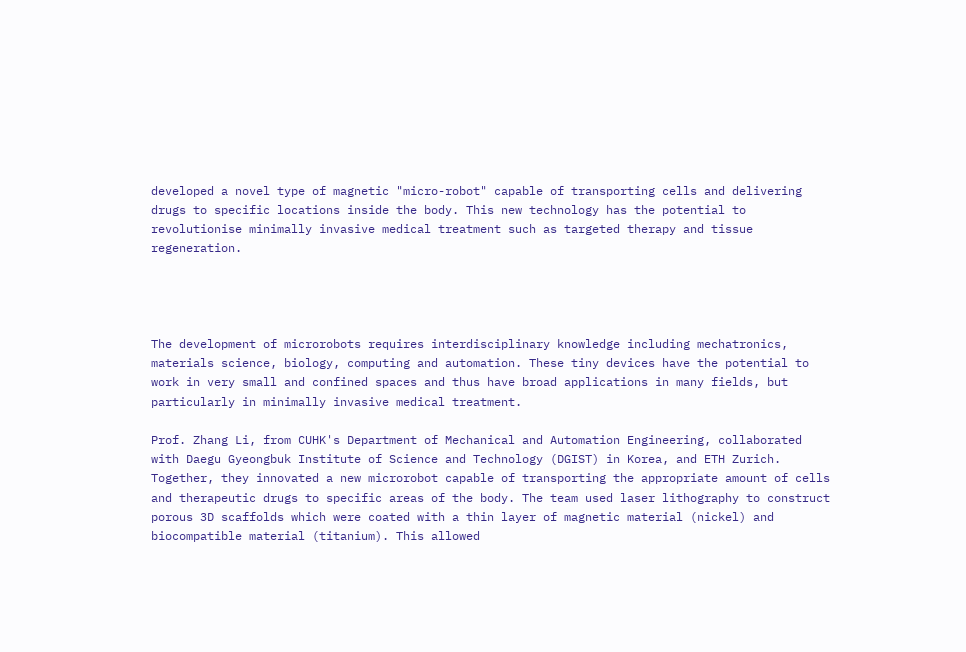developed a novel type of magnetic "micro-robot" capable of transporting cells and delivering drugs to specific locations inside the body. This new technology has the potential to revolutionise minimally invasive medical treatment such as targeted therapy and tissue regeneration.




The development of microrobots requires interdisciplinary knowledge including mechatronics, materials science, biology, computing and automation. These tiny devices have the potential to work in very small and confined spaces and thus have broad applications in many fields, but particularly in minimally invasive medical treatment.

Prof. Zhang Li, from CUHK's Department of Mechanical and Automation Engineering, collaborated with Daegu Gyeongbuk Institute of Science and Technology (DGIST) in Korea, and ETH Zurich. Together, they innovated a new microrobot capable of transporting the appropriate amount of cells and therapeutic drugs to specific areas of the body. The team used laser lithography to construct porous 3D scaffolds which were coated with a thin layer of magnetic material (nickel) and biocompatible material (titanium). This allowed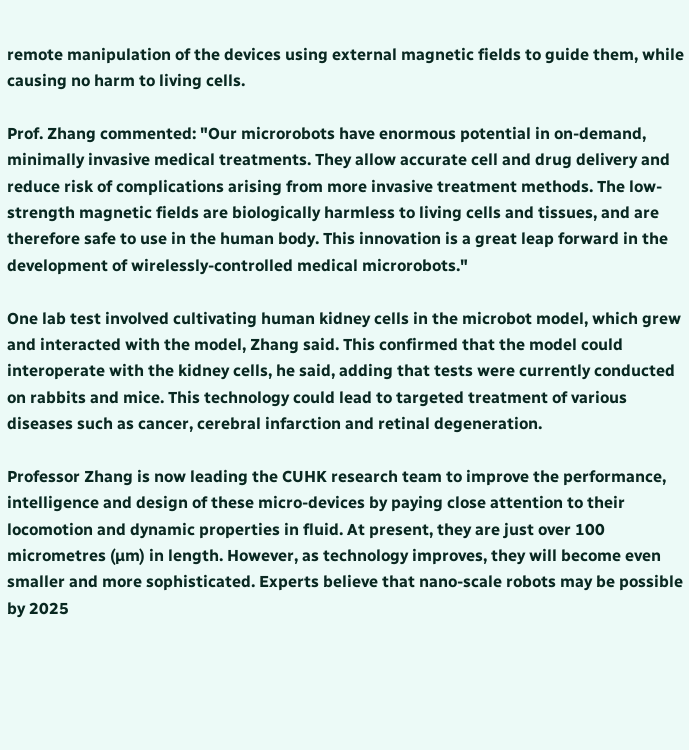remote manipulation of the devices using external magnetic fields to guide them, while causing no harm to living cells.

Prof. Zhang commented: "Our microrobots have enormous potential in on-demand, minimally invasive medical treatments. They allow accurate cell and drug delivery and reduce risk of complications arising from more invasive treatment methods. The low-strength magnetic fields are biologically harmless to living cells and tissues, and are therefore safe to use in the human body. This innovation is a great leap forward in the development of wirelessly-controlled medical microrobots."

One lab test involved cultivating human kidney cells in the microbot model, which grew and interacted with the model, Zhang said. This confirmed that the model could interoperate with the kidney cells, he said, adding that tests were currently conducted on rabbits and mice. This technology could lead to targeted treatment of various diseases such as cancer, cerebral infarction and retinal degeneration.

Professor Zhang is now leading the CUHK research team to improve the performance, intelligence and design of these micro-devices by paying close attention to their locomotion and dynamic properties in fluid. At present, they are just over 100 micrometres (µm) in length. However, as technology improves, they will become even smaller and more sophisticated. Experts believe that nano-scale robots may be possible by 2025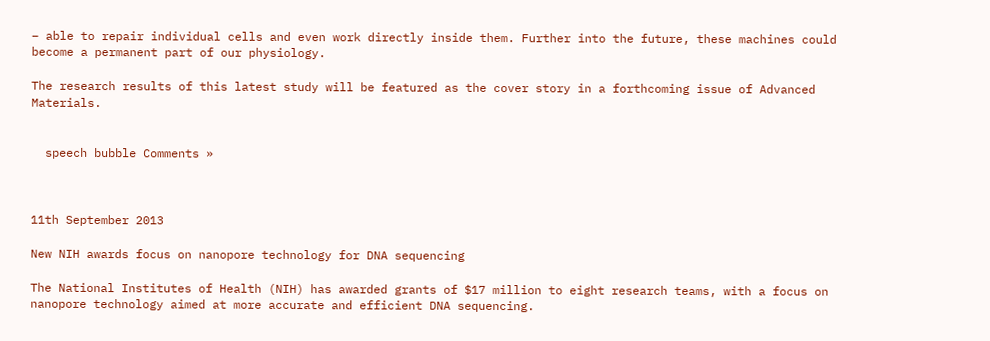– able to repair individual cells and even work directly inside them. Further into the future, these machines could become a permanent part of our physiology.

The research results of this latest study will be featured as the cover story in a forthcoming issue of Advanced Materials.


  speech bubble Comments »



11th September 2013

New NIH awards focus on nanopore technology for DNA sequencing

The National Institutes of Health (NIH) has awarded grants of $17 million to eight research teams, with a focus on nanopore technology aimed at more accurate and efficient DNA sequencing.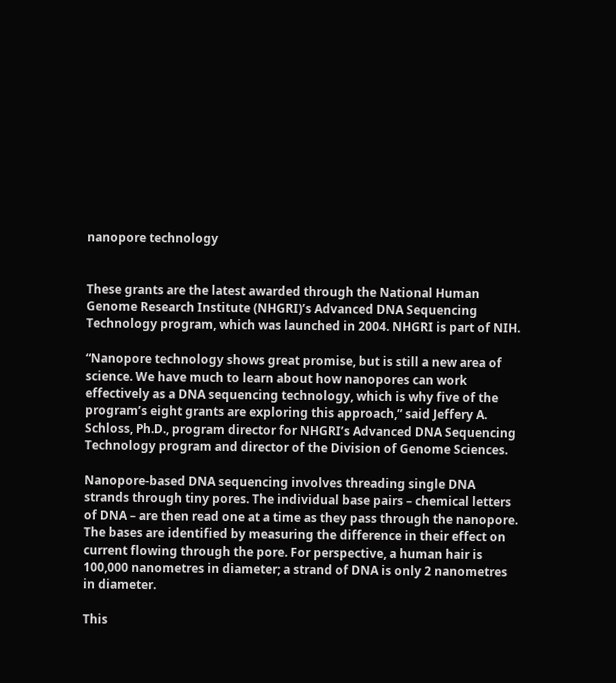nanopore technology


These grants are the latest awarded through the National Human Genome Research Institute (NHGRI)’s Advanced DNA Sequencing Technology program, which was launched in 2004. NHGRI is part of NIH.

“Nanopore technology shows great promise, but is still a new area of science. We have much to learn about how nanopores can work effectively as a DNA sequencing technology, which is why five of the program’s eight grants are exploring this approach,” said Jeffery A. Schloss, Ph.D., program director for NHGRI’s Advanced DNA Sequencing Technology program and director of the Division of Genome Sciences.

Nanopore-based DNA sequencing involves threading single DNA strands through tiny pores. The individual base pairs – chemical letters of DNA – are then read one at a time as they pass through the nanopore. The bases are identified by measuring the difference in their effect on current flowing through the pore. For perspective, a human hair is 100,000 nanometres in diameter; a strand of DNA is only 2 nanometres in diameter.

This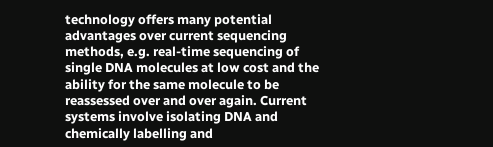technology offers many potential advantages over current sequencing methods, e.g. real-time sequencing of single DNA molecules at low cost and the ability for the same molecule to be reassessed over and over again. Current systems involve isolating DNA and chemically labelling and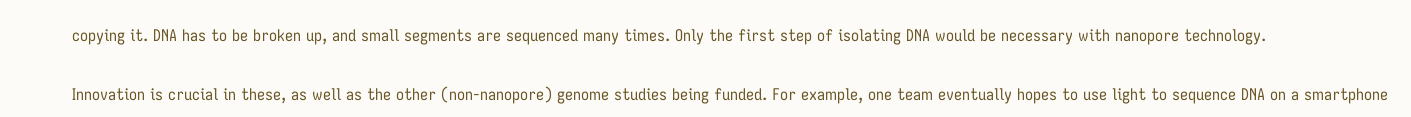copying it. DNA has to be broken up, and small segments are sequenced many times. Only the first step of isolating DNA would be necessary with nanopore technology.

Innovation is crucial in these, as well as the other (non-nanopore) genome studies being funded. For example, one team eventually hopes to use light to sequence DNA on a smartphone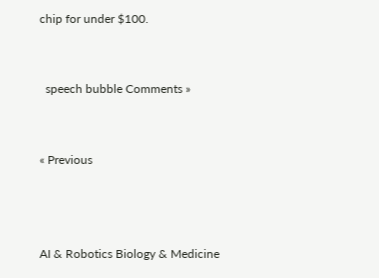chip for under $100.


  speech bubble Comments »


« Previous



AI & Robotics Biology & Medicine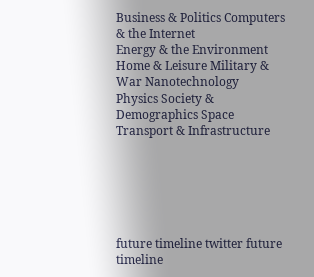Business & Politics Computers & the Internet
Energy & the Environment Home & Leisure Military & War Nanotechnology
Physics Society & Demographics Space Transport & Infrastructure






future timeline twitter future timeline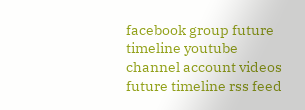facebook group future timeline youtube channel account videos future timeline rss feed